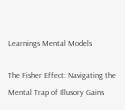Learnings Mental Models

The Fisher Effect: Navigating the Mental Trap of Illusory Gains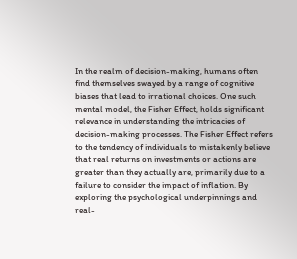In the realm of decision-making, humans often find themselves swayed by a range of cognitive biases that lead to irrational choices. One such mental model, the Fisher Effect, holds significant relevance in understanding the intricacies of decision-making processes. The Fisher Effect refers to the tendency of individuals to mistakenly believe that real returns on investments or actions are greater than they actually are, primarily due to a failure to consider the impact of inflation. By exploring the psychological underpinnings and real-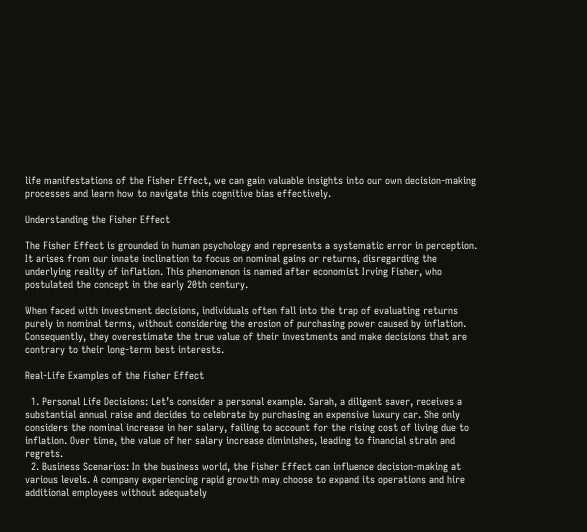life manifestations of the Fisher Effect, we can gain valuable insights into our own decision-making processes and learn how to navigate this cognitive bias effectively.

Understanding the Fisher Effect

The Fisher Effect is grounded in human psychology and represents a systematic error in perception. It arises from our innate inclination to focus on nominal gains or returns, disregarding the underlying reality of inflation. This phenomenon is named after economist Irving Fisher, who postulated the concept in the early 20th century.

When faced with investment decisions, individuals often fall into the trap of evaluating returns purely in nominal terms, without considering the erosion of purchasing power caused by inflation. Consequently, they overestimate the true value of their investments and make decisions that are contrary to their long-term best interests.

Real-Life Examples of the Fisher Effect

  1. Personal Life Decisions: Let’s consider a personal example. Sarah, a diligent saver, receives a substantial annual raise and decides to celebrate by purchasing an expensive luxury car. She only considers the nominal increase in her salary, failing to account for the rising cost of living due to inflation. Over time, the value of her salary increase diminishes, leading to financial strain and regrets.
  2. Business Scenarios: In the business world, the Fisher Effect can influence decision-making at various levels. A company experiencing rapid growth may choose to expand its operations and hire additional employees without adequately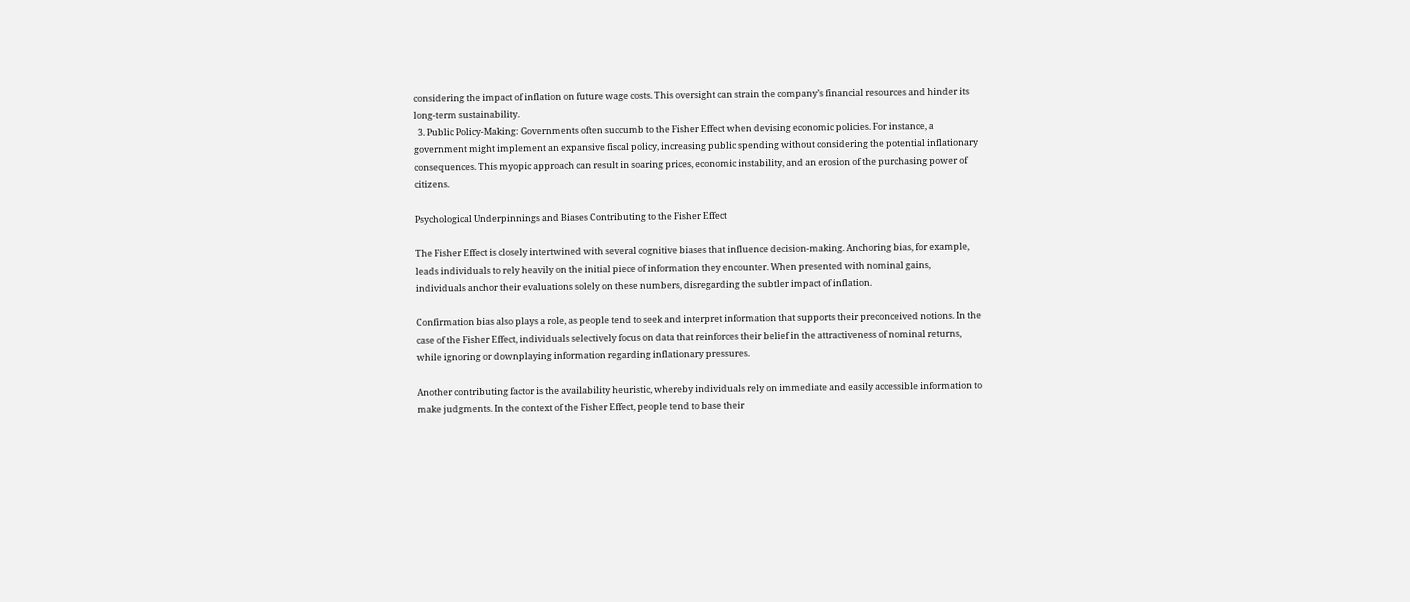considering the impact of inflation on future wage costs. This oversight can strain the company’s financial resources and hinder its long-term sustainability.
  3. Public Policy-Making: Governments often succumb to the Fisher Effect when devising economic policies. For instance, a government might implement an expansive fiscal policy, increasing public spending without considering the potential inflationary consequences. This myopic approach can result in soaring prices, economic instability, and an erosion of the purchasing power of citizens.

Psychological Underpinnings and Biases Contributing to the Fisher Effect

The Fisher Effect is closely intertwined with several cognitive biases that influence decision-making. Anchoring bias, for example, leads individuals to rely heavily on the initial piece of information they encounter. When presented with nominal gains, individuals anchor their evaluations solely on these numbers, disregarding the subtler impact of inflation.

Confirmation bias also plays a role, as people tend to seek and interpret information that supports their preconceived notions. In the case of the Fisher Effect, individuals selectively focus on data that reinforces their belief in the attractiveness of nominal returns, while ignoring or downplaying information regarding inflationary pressures.

Another contributing factor is the availability heuristic, whereby individuals rely on immediate and easily accessible information to make judgments. In the context of the Fisher Effect, people tend to base their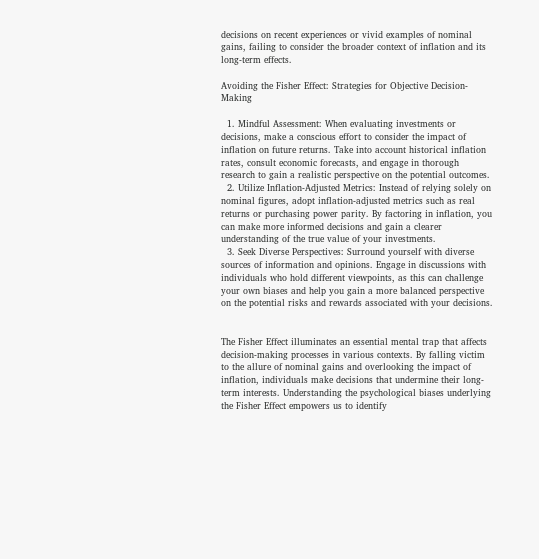decisions on recent experiences or vivid examples of nominal gains, failing to consider the broader context of inflation and its long-term effects.

Avoiding the Fisher Effect: Strategies for Objective Decision-Making

  1. Mindful Assessment: When evaluating investments or decisions, make a conscious effort to consider the impact of inflation on future returns. Take into account historical inflation rates, consult economic forecasts, and engage in thorough research to gain a realistic perspective on the potential outcomes.
  2. Utilize Inflation-Adjusted Metrics: Instead of relying solely on nominal figures, adopt inflation-adjusted metrics such as real returns or purchasing power parity. By factoring in inflation, you can make more informed decisions and gain a clearer understanding of the true value of your investments.
  3. Seek Diverse Perspectives: Surround yourself with diverse sources of information and opinions. Engage in discussions with individuals who hold different viewpoints, as this can challenge your own biases and help you gain a more balanced perspective on the potential risks and rewards associated with your decisions.


The Fisher Effect illuminates an essential mental trap that affects decision-making processes in various contexts. By falling victim to the allure of nominal gains and overlooking the impact of inflation, individuals make decisions that undermine their long-term interests. Understanding the psychological biases underlying the Fisher Effect empowers us to identify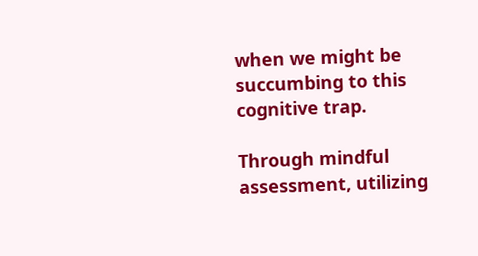when we might be succumbing to this cognitive trap.

Through mindful assessment, utilizing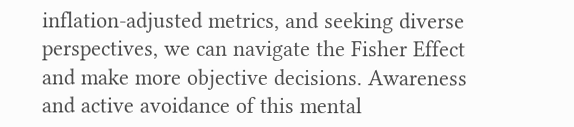inflation-adjusted metrics, and seeking diverse perspectives, we can navigate the Fisher Effect and make more objective decisions. Awareness and active avoidance of this mental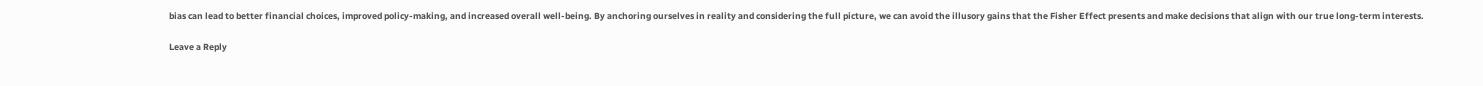bias can lead to better financial choices, improved policy-making, and increased overall well-being. By anchoring ourselves in reality and considering the full picture, we can avoid the illusory gains that the Fisher Effect presents and make decisions that align with our true long-term interests.

Leave a Reply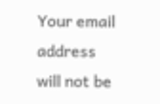Your email address will not be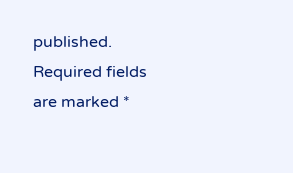published. Required fields are marked *